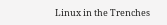Linux in the Trenches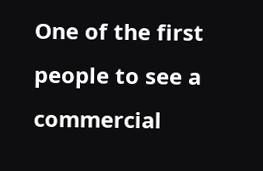One of the first people to see a commercial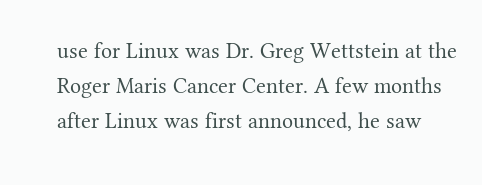use for Linux was Dr. Greg Wettstein at the Roger Maris Cancer Center. A few months after Linux was first announced, he saw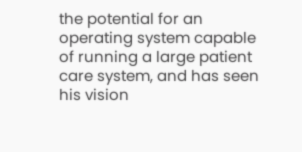the potential for an operating system capable of running a large patient care system, and has seen his vision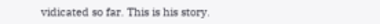vidicated so far. This is his story.